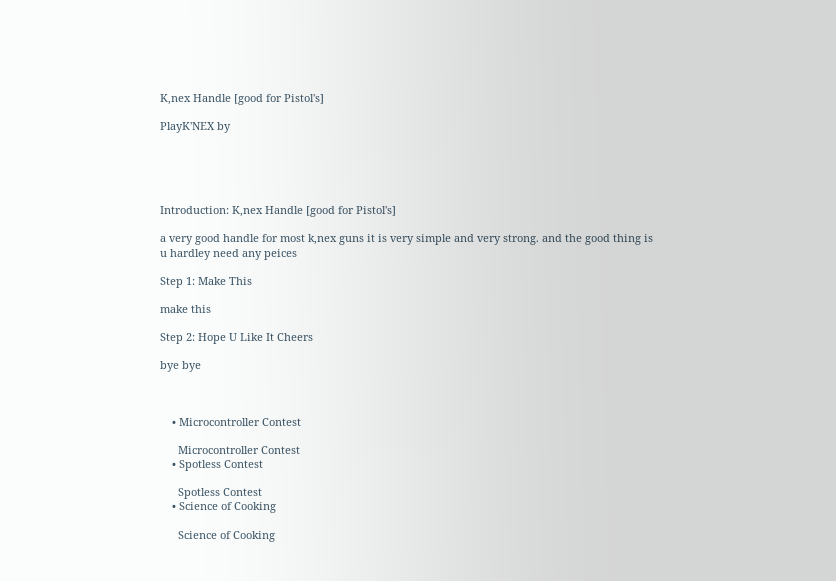K,nex Handle [good for Pistol's]

PlayK'NEX by





Introduction: K,nex Handle [good for Pistol's]

a very good handle for most k,nex guns it is very simple and very strong. and the good thing is
u hardley need any peices

Step 1: Make This

make this

Step 2: Hope U Like It Cheers

bye bye



    • Microcontroller Contest

      Microcontroller Contest
    • Spotless Contest

      Spotless Contest
    • Science of Cooking

      Science of Cooking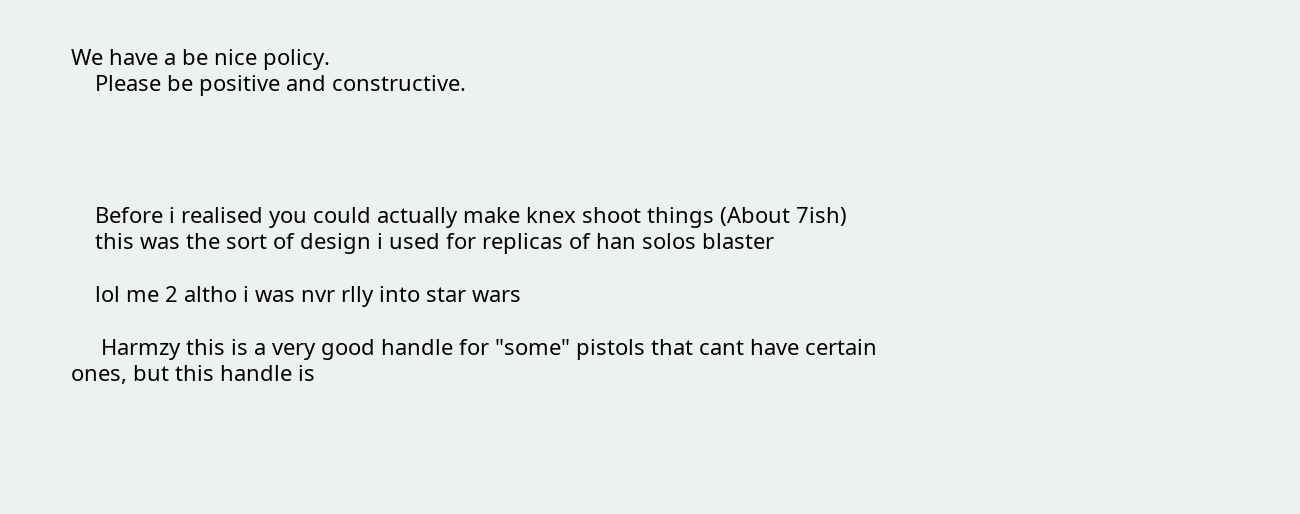We have a be nice policy.
    Please be positive and constructive.




    Before i realised you could actually make knex shoot things (About 7ish)
    this was the sort of design i used for replicas of han solos blaster

    lol me 2 altho i was nvr rlly into star wars

     Harmzy this is a very good handle for "some" pistols that cant have certain ones, but this handle is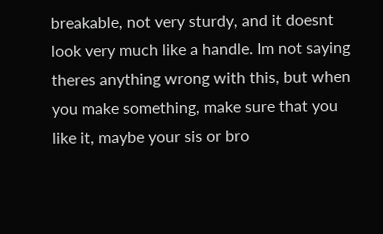breakable, not very sturdy, and it doesnt look very much like a handle. Im not saying theres anything wrong with this, but when you make something, make sure that you like it, maybe your sis or bro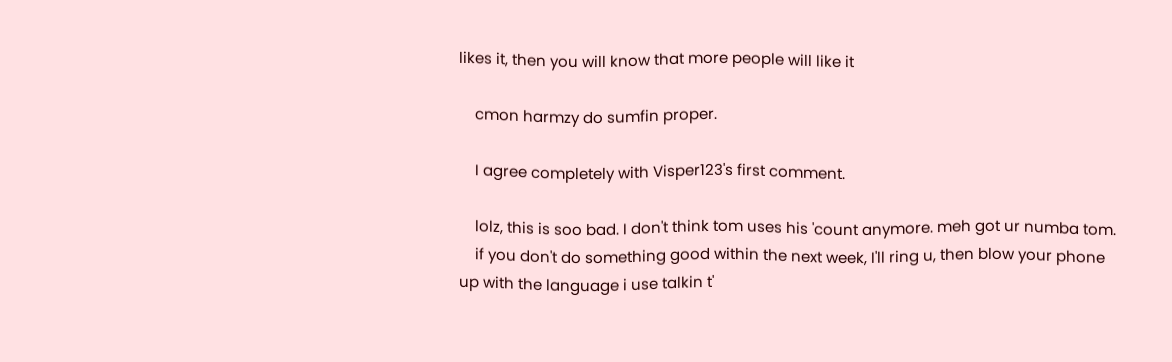likes it, then you will know that more people will like it

    cmon harmzy do sumfin proper.

    I agree completely with Visper123's first comment.

    lolz, this is soo bad. I don't think tom uses his 'count anymore. meh got ur numba tom.
    if you don't do something good within the next week, I'll ring u, then blow your phone up with the language i use talkin t'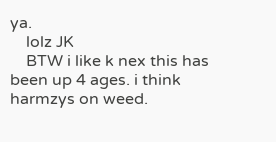ya.
    lolz JK
    BTW i like k nex this has been up 4 ages. i think harmzys on weed.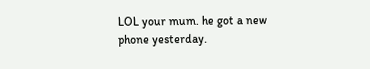LOL your mum. he got a new phone yesterday.